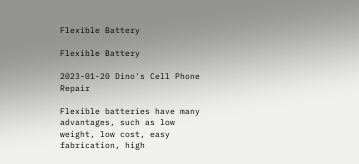Flexible Battery

Flexible Battery

2023-01-20 Dino's Cell Phone Repair

Flexible batteries have many advantages, such as low weight, low cost, easy fabrication, high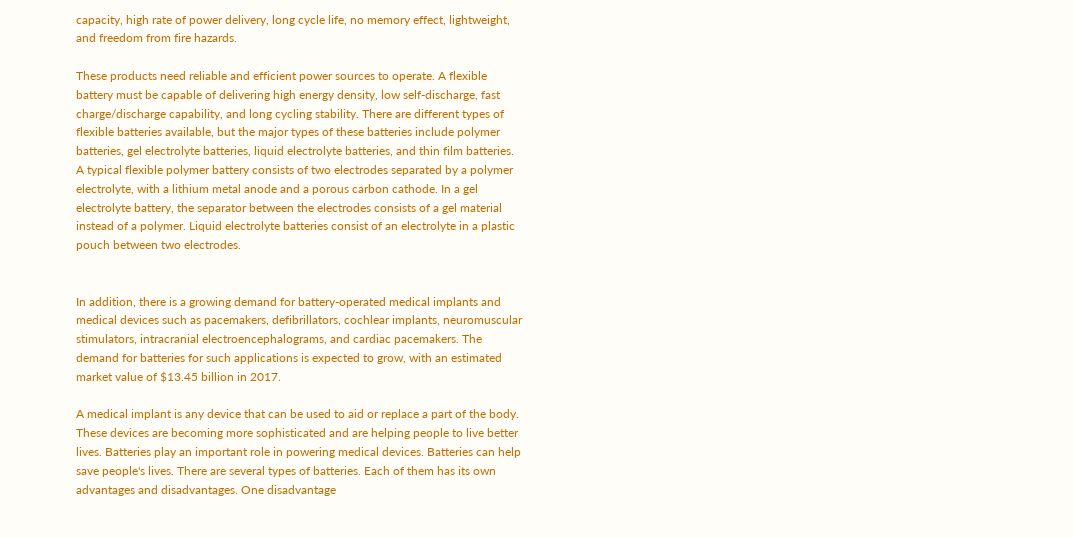capacity, high rate of power delivery, long cycle life, no memory effect, lightweight, and freedom from fire hazards.

These products need reliable and efficient power sources to operate. A flexible battery must be capable of delivering high energy density, low self-discharge, fast charge/discharge capability, and long cycling stability. There are different types of flexible batteries available, but the major types of these batteries include polymer batteries, gel electrolyte batteries, liquid electrolyte batteries, and thin film batteries. A typical flexible polymer battery consists of two electrodes separated by a polymer electrolyte, with a lithium metal anode and a porous carbon cathode. In a gel electrolyte battery, the separator between the electrodes consists of a gel material instead of a polymer. Liquid electrolyte batteries consist of an electrolyte in a plastic pouch between two electrodes.


In addition, there is a growing demand for battery-operated medical implants and medical devices such as pacemakers, defibrillators, cochlear implants, neuromuscular stimulators, intracranial electroencephalograms, and cardiac pacemakers. The demand for batteries for such applications is expected to grow, with an estimated market value of $13.45 billion in 2017.

A medical implant is any device that can be used to aid or replace a part of the body. These devices are becoming more sophisticated and are helping people to live better lives. Batteries play an important role in powering medical devices. Batteries can help save people's lives. There are several types of batteries. Each of them has its own advantages and disadvantages. One disadvantage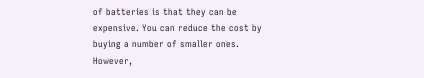of batteries is that they can be expensive. You can reduce the cost by buying a number of smaller ones. However,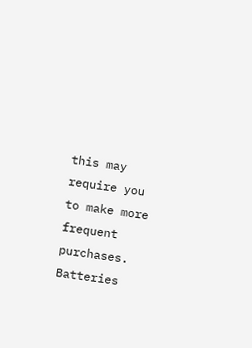this may require you to make more frequent purchases. Batteries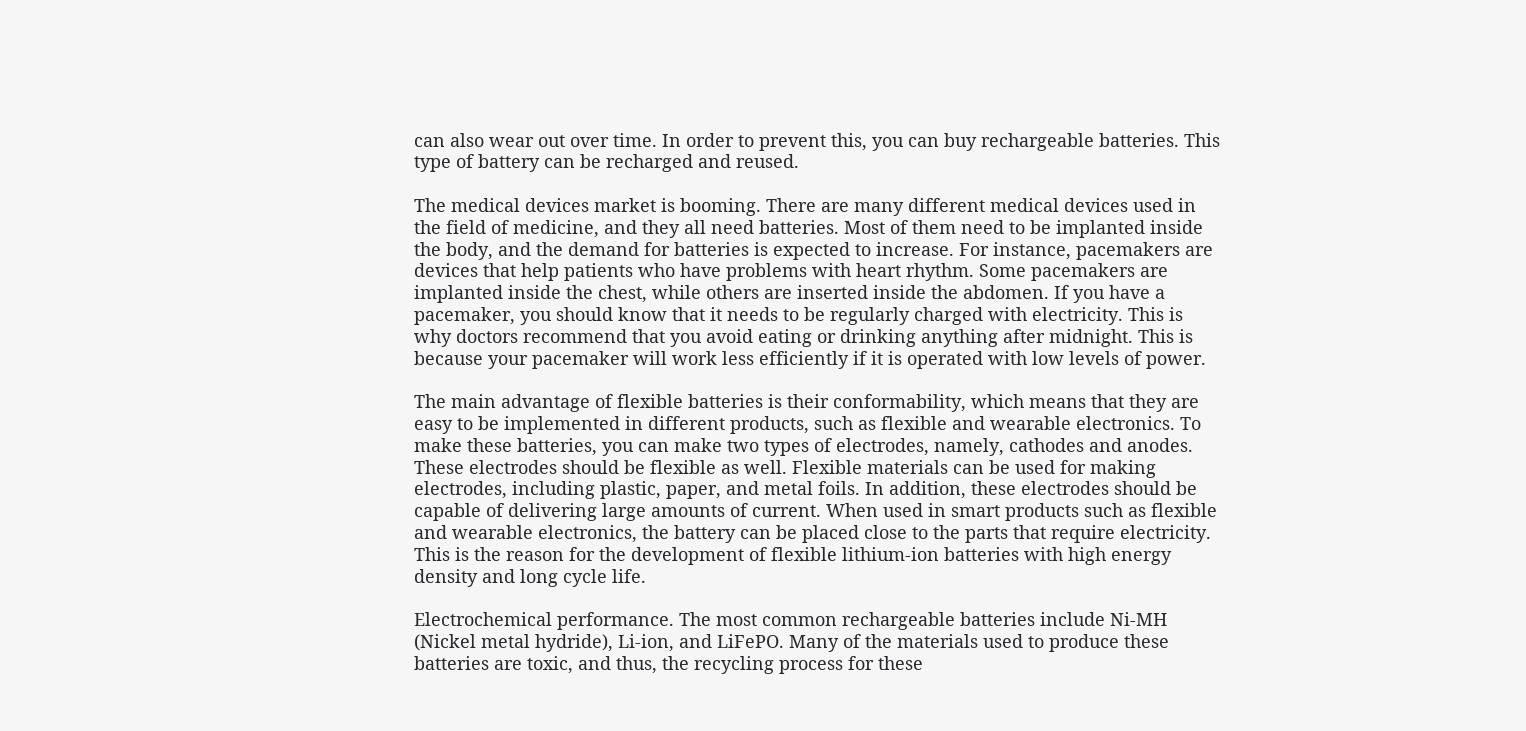can also wear out over time. In order to prevent this, you can buy rechargeable batteries. This type of battery can be recharged and reused.

The medical devices market is booming. There are many different medical devices used in the field of medicine, and they all need batteries. Most of them need to be implanted inside the body, and the demand for batteries is expected to increase. For instance, pacemakers are devices that help patients who have problems with heart rhythm. Some pacemakers are implanted inside the chest, while others are inserted inside the abdomen. If you have a pacemaker, you should know that it needs to be regularly charged with electricity. This is why doctors recommend that you avoid eating or drinking anything after midnight. This is because your pacemaker will work less efficiently if it is operated with low levels of power.

The main advantage of flexible batteries is their conformability, which means that they are easy to be implemented in different products, such as flexible and wearable electronics. To make these batteries, you can make two types of electrodes, namely, cathodes and anodes. These electrodes should be flexible as well. Flexible materials can be used for making electrodes, including plastic, paper, and metal foils. In addition, these electrodes should be capable of delivering large amounts of current. When used in smart products such as flexible and wearable electronics, the battery can be placed close to the parts that require electricity. This is the reason for the development of flexible lithium-ion batteries with high energy density and long cycle life.

Electrochemical performance. The most common rechargeable batteries include Ni-MH (Nickel metal hydride), Li-ion, and LiFePO. Many of the materials used to produce these batteries are toxic, and thus, the recycling process for these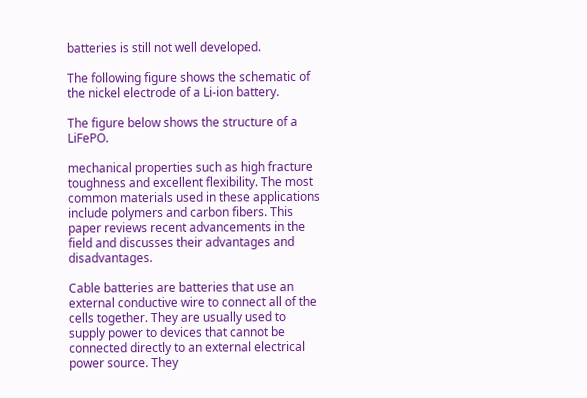batteries is still not well developed.

The following figure shows the schematic of the nickel electrode of a Li-ion battery.

The figure below shows the structure of a LiFePO.

mechanical properties such as high fracture toughness and excellent flexibility. The most common materials used in these applications include polymers and carbon fibers. This paper reviews recent advancements in the field and discusses their advantages and disadvantages.

Cable batteries are batteries that use an external conductive wire to connect all of the cells together. They are usually used to supply power to devices that cannot be connected directly to an external electrical power source. They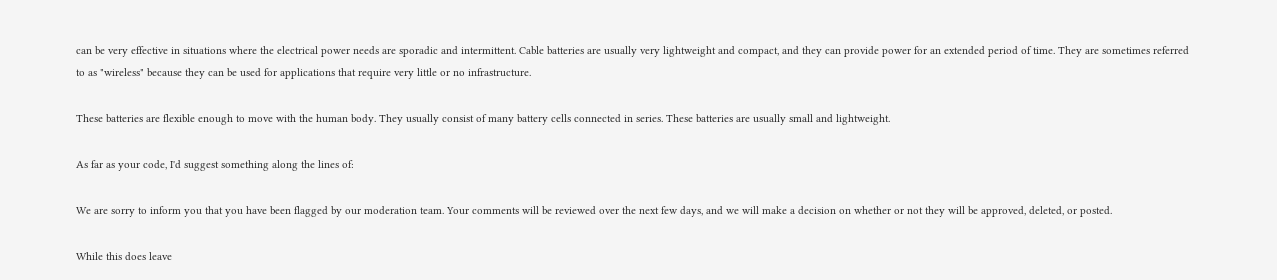can be very effective in situations where the electrical power needs are sporadic and intermittent. Cable batteries are usually very lightweight and compact, and they can provide power for an extended period of time. They are sometimes referred to as "wireless" because they can be used for applications that require very little or no infrastructure.

These batteries are flexible enough to move with the human body. They usually consist of many battery cells connected in series. These batteries are usually small and lightweight.

As far as your code, I'd suggest something along the lines of:

We are sorry to inform you that you have been flagged by our moderation team. Your comments will be reviewed over the next few days, and we will make a decision on whether or not they will be approved, deleted, or posted.

While this does leave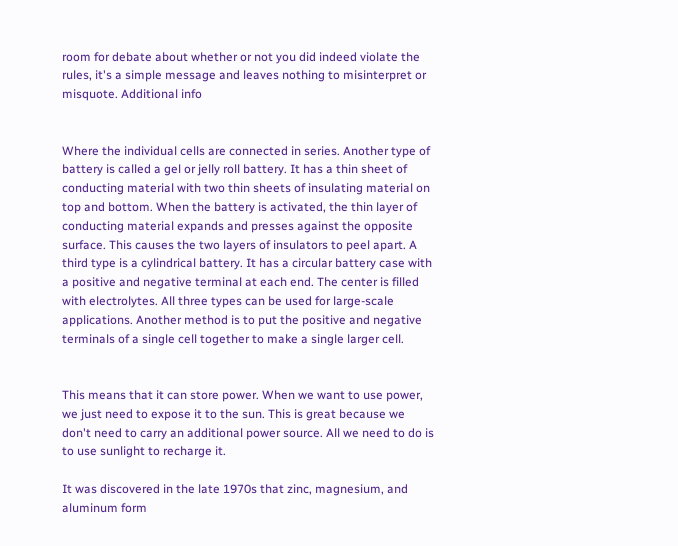room for debate about whether or not you did indeed violate the rules, it's a simple message and leaves nothing to misinterpret or misquote. Additional info


Where the individual cells are connected in series. Another type of battery is called a gel or jelly roll battery. It has a thin sheet of conducting material with two thin sheets of insulating material on top and bottom. When the battery is activated, the thin layer of conducting material expands and presses against the opposite surface. This causes the two layers of insulators to peel apart. A third type is a cylindrical battery. It has a circular battery case with a positive and negative terminal at each end. The center is filled with electrolytes. All three types can be used for large-scale applications. Another method is to put the positive and negative terminals of a single cell together to make a single larger cell.


This means that it can store power. When we want to use power, we just need to expose it to the sun. This is great because we don't need to carry an additional power source. All we need to do is to use sunlight to recharge it.

It was discovered in the late 1970s that zinc, magnesium, and aluminum form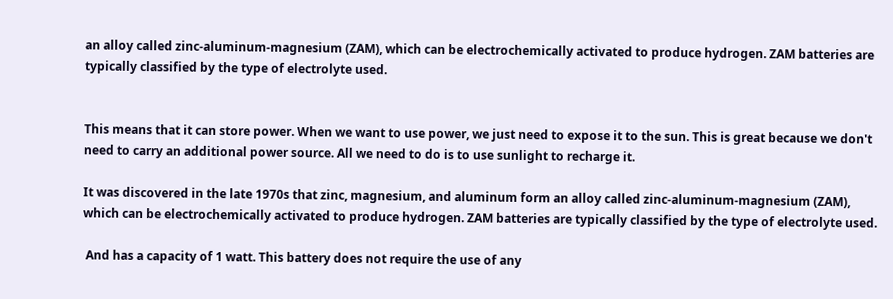an alloy called zinc-aluminum-magnesium (ZAM), which can be electrochemically activated to produce hydrogen. ZAM batteries are typically classified by the type of electrolyte used.


This means that it can store power. When we want to use power, we just need to expose it to the sun. This is great because we don't need to carry an additional power source. All we need to do is to use sunlight to recharge it.

It was discovered in the late 1970s that zinc, magnesium, and aluminum form an alloy called zinc-aluminum-magnesium (ZAM), which can be electrochemically activated to produce hydrogen. ZAM batteries are typically classified by the type of electrolyte used.

 And has a capacity of 1 watt. This battery does not require the use of any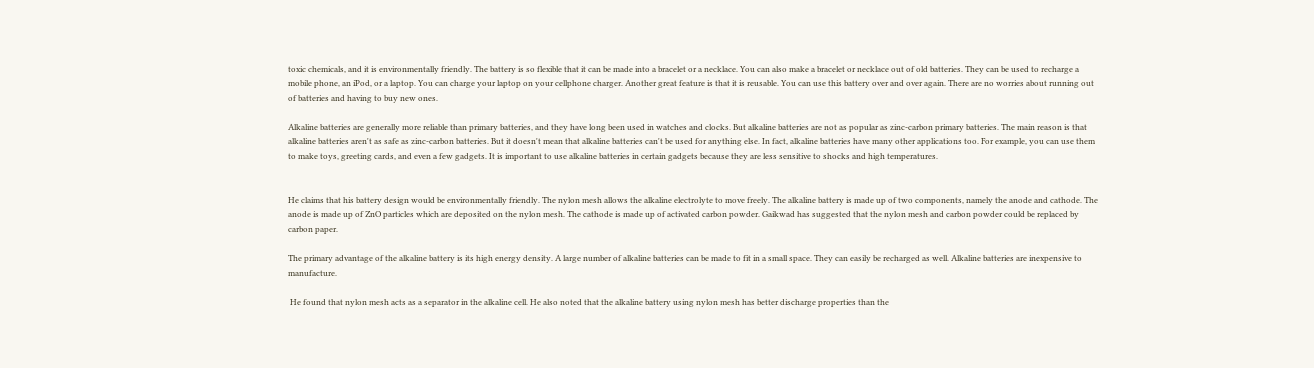toxic chemicals, and it is environmentally friendly. The battery is so flexible that it can be made into a bracelet or a necklace. You can also make a bracelet or necklace out of old batteries. They can be used to recharge a mobile phone, an iPod, or a laptop. You can charge your laptop on your cellphone charger. Another great feature is that it is reusable. You can use this battery over and over again. There are no worries about running out of batteries and having to buy new ones.

Alkaline batteries are generally more reliable than primary batteries, and they have long been used in watches and clocks. But alkaline batteries are not as popular as zinc-carbon primary batteries. The main reason is that alkaline batteries aren't as safe as zinc-carbon batteries. But it doesn't mean that alkaline batteries can't be used for anything else. In fact, alkaline batteries have many other applications too. For example, you can use them to make toys, greeting cards, and even a few gadgets. It is important to use alkaline batteries in certain gadgets because they are less sensitive to shocks and high temperatures.


He claims that his battery design would be environmentally friendly. The nylon mesh allows the alkaline electrolyte to move freely. The alkaline battery is made up of two components, namely the anode and cathode. The anode is made up of ZnO particles which are deposited on the nylon mesh. The cathode is made up of activated carbon powder. Gaikwad has suggested that the nylon mesh and carbon powder could be replaced by carbon paper.

The primary advantage of the alkaline battery is its high energy density. A large number of alkaline batteries can be made to fit in a small space. They can easily be recharged as well. Alkaline batteries are inexpensive to manufacture.

 He found that nylon mesh acts as a separator in the alkaline cell. He also noted that the alkaline battery using nylon mesh has better discharge properties than the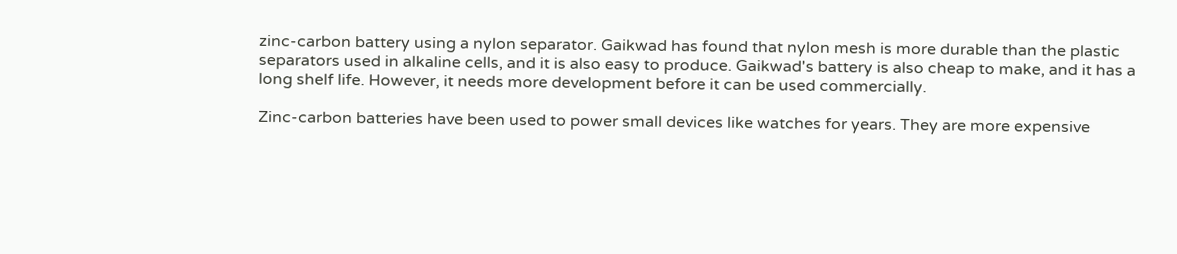zinc-carbon battery using a nylon separator. Gaikwad has found that nylon mesh is more durable than the plastic separators used in alkaline cells, and it is also easy to produce. Gaikwad's battery is also cheap to make, and it has a long shelf life. However, it needs more development before it can be used commercially.

Zinc-carbon batteries have been used to power small devices like watches for years. They are more expensive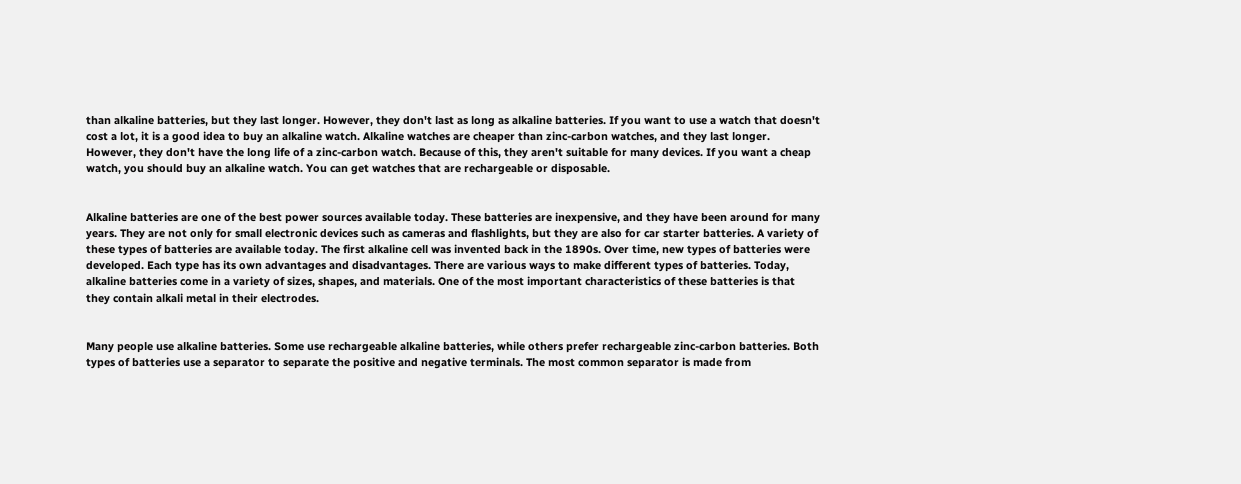than alkaline batteries, but they last longer. However, they don't last as long as alkaline batteries. If you want to use a watch that doesn't cost a lot, it is a good idea to buy an alkaline watch. Alkaline watches are cheaper than zinc-carbon watches, and they last longer. However, they don't have the long life of a zinc-carbon watch. Because of this, they aren't suitable for many devices. If you want a cheap watch, you should buy an alkaline watch. You can get watches that are rechargeable or disposable.


Alkaline batteries are one of the best power sources available today. These batteries are inexpensive, and they have been around for many years. They are not only for small electronic devices such as cameras and flashlights, but they are also for car starter batteries. A variety of these types of batteries are available today. The first alkaline cell was invented back in the 1890s. Over time, new types of batteries were developed. Each type has its own advantages and disadvantages. There are various ways to make different types of batteries. Today, alkaline batteries come in a variety of sizes, shapes, and materials. One of the most important characteristics of these batteries is that they contain alkali metal in their electrodes.


Many people use alkaline batteries. Some use rechargeable alkaline batteries, while others prefer rechargeable zinc-carbon batteries. Both types of batteries use a separator to separate the positive and negative terminals. The most common separator is made from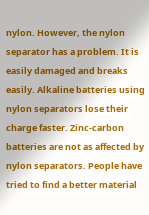nylon. However, the nylon separator has a problem. It is easily damaged and breaks easily. Alkaline batteries using nylon separators lose their charge faster. Zinc-carbon batteries are not as affected by nylon separators. People have tried to find a better material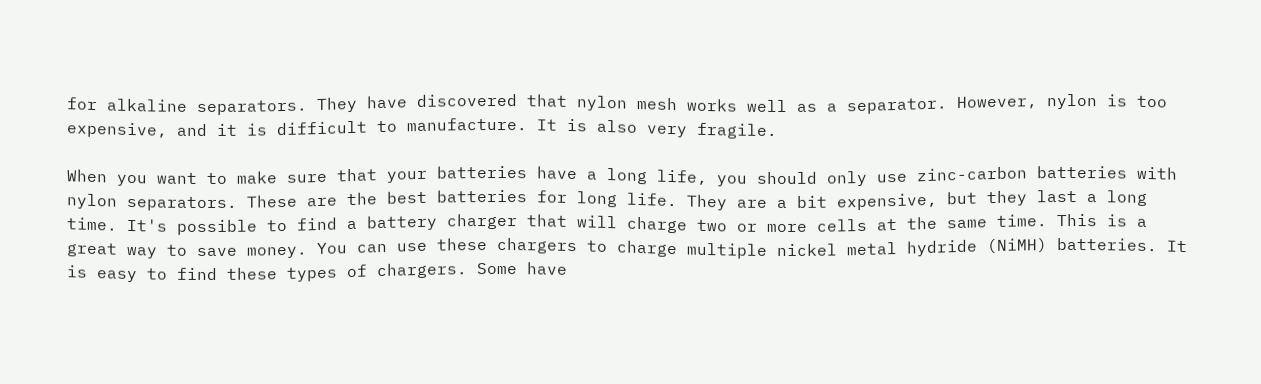for alkaline separators. They have discovered that nylon mesh works well as a separator. However, nylon is too expensive, and it is difficult to manufacture. It is also very fragile.

When you want to make sure that your batteries have a long life, you should only use zinc-carbon batteries with nylon separators. These are the best batteries for long life. They are a bit expensive, but they last a long time. It's possible to find a battery charger that will charge two or more cells at the same time. This is a great way to save money. You can use these chargers to charge multiple nickel metal hydride (NiMH) batteries. It is easy to find these types of chargers. Some have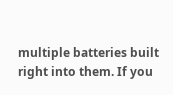multiple batteries built right into them. If you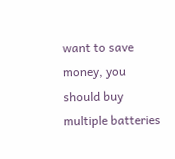want to save money, you should buy multiple batteries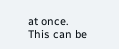at once. This can be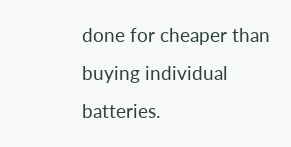done for cheaper than buying individual batteries.